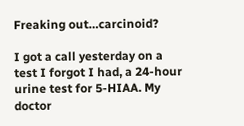Freaking out…carcinoid?

I got a call yesterday on a test I forgot I had, a 24-hour urine test for 5-HIAA. My doctor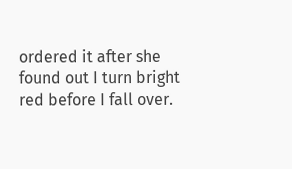ordered it after she found out I turn bright red before I fall over.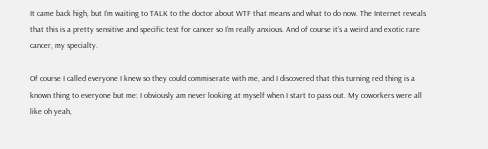It came back high, but I’m waiting to TALK to the doctor about WTF that means and what to do now. The Internet reveals that this is a pretty sensitive and specific test for cancer so I’m really anxious. And of course it’s a weird and exotic rare cancer, my specialty.

Of course I called everyone I knew so they could commiserate with me, and I discovered that this turning red thing is a known thing to everyone but me: I obviously am never looking at myself when I start to pass out. My coworkers were all like oh yeah,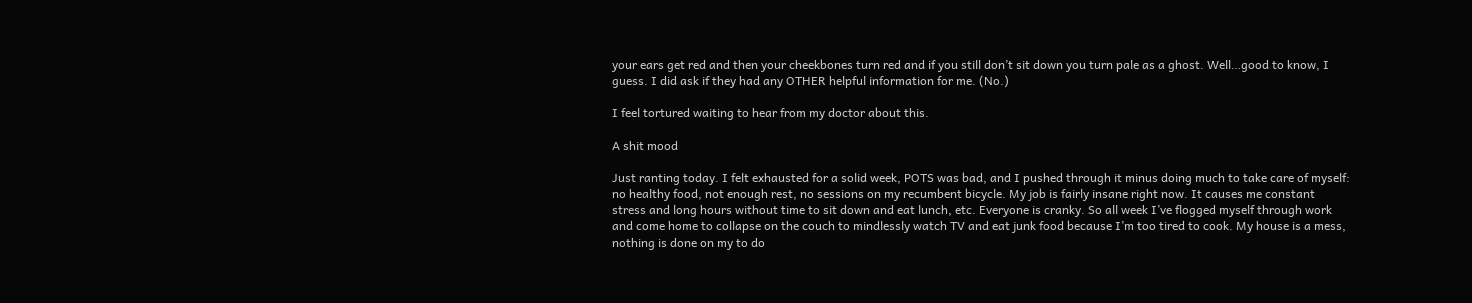your ears get red and then your cheekbones turn red and if you still don’t sit down you turn pale as a ghost. Well…good to know, I guess. I did ask if they had any OTHER helpful information for me. (No.)

I feel tortured waiting to hear from my doctor about this.

A shit mood

Just ranting today. I felt exhausted for a solid week, POTS was bad, and I pushed through it minus doing much to take care of myself: no healthy food, not enough rest, no sessions on my recumbent bicycle. My job is fairly insane right now. It causes me constant stress and long hours without time to sit down and eat lunch, etc. Everyone is cranky. So all week I’ve flogged myself through work and come home to collapse on the couch to mindlessly watch TV and eat junk food because I’m too tired to cook. My house is a mess, nothing is done on my to do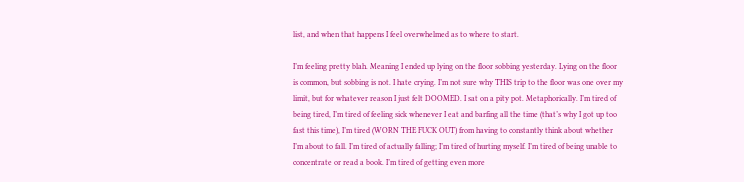list, and when that happens I feel overwhelmed as to where to start.

I’m feeling pretty blah. Meaning I ended up lying on the floor sobbing yesterday. Lying on the floor is common, but sobbing is not. I hate crying. I’m not sure why THIS trip to the floor was one over my limit, but for whatever reason I just felt DOOMED. I sat on a pity pot. Metaphorically. I’m tired of being tired, I’m tired of feeling sick whenever I eat and barfing all the time (that’s why I got up too fast this time), I’m tired (WORN THE FUCK OUT) from having to constantly think about whether I’m about to fall. I’m tired of actually falling; I’m tired of hurting myself. I’m tired of being unable to concentrate or read a book. I’m tired of getting even more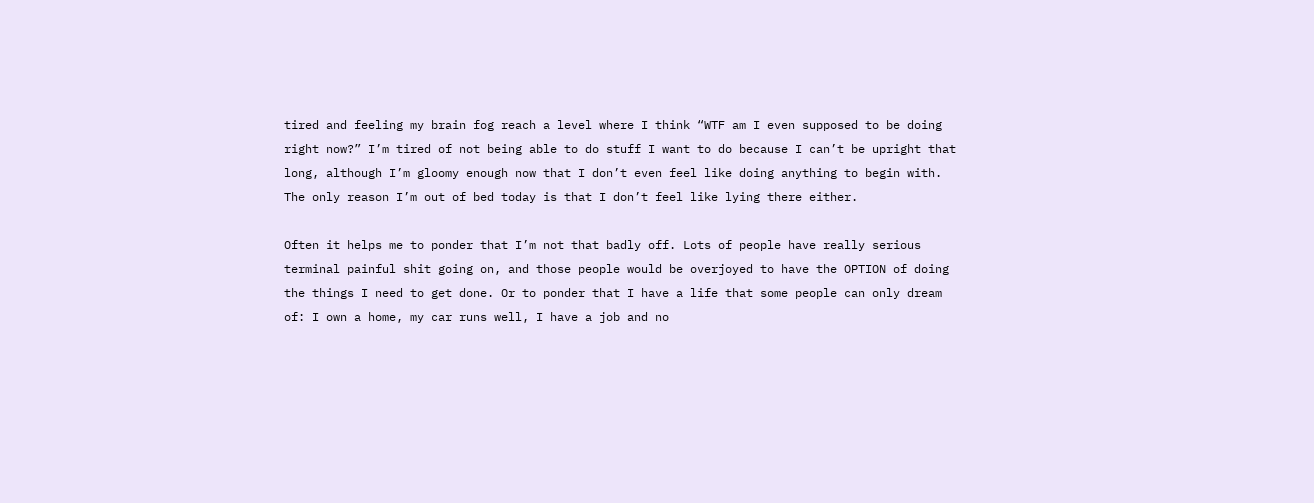tired and feeling my brain fog reach a level where I think “WTF am I even supposed to be doing right now?” I’m tired of not being able to do stuff I want to do because I can’t be upright that long, although I’m gloomy enough now that I don’t even feel like doing anything to begin with. The only reason I’m out of bed today is that I don’t feel like lying there either.

Often it helps me to ponder that I’m not that badly off. Lots of people have really serious terminal painful shit going on, and those people would be overjoyed to have the OPTION of doing the things I need to get done. Or to ponder that I have a life that some people can only dream of: I own a home, my car runs well, I have a job and no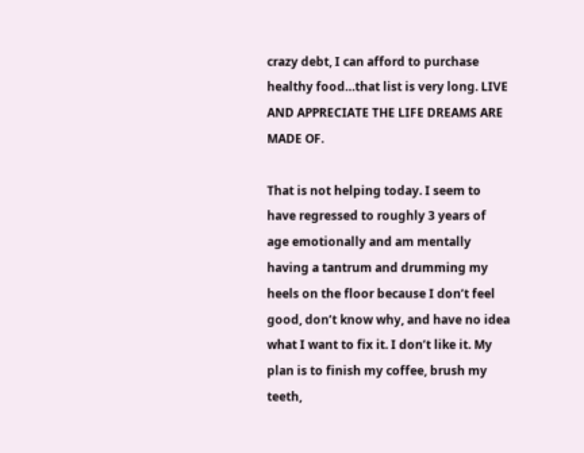crazy debt, I can afford to purchase healthy food…that list is very long. LIVE AND APPRECIATE THE LIFE DREAMS ARE MADE OF.

That is not helping today. I seem to have regressed to roughly 3 years of age emotionally and am mentally having a tantrum and drumming my heels on the floor because I don’t feel good, don’t know why, and have no idea what I want to fix it. I don’t like it. My plan is to finish my coffee, brush my teeth,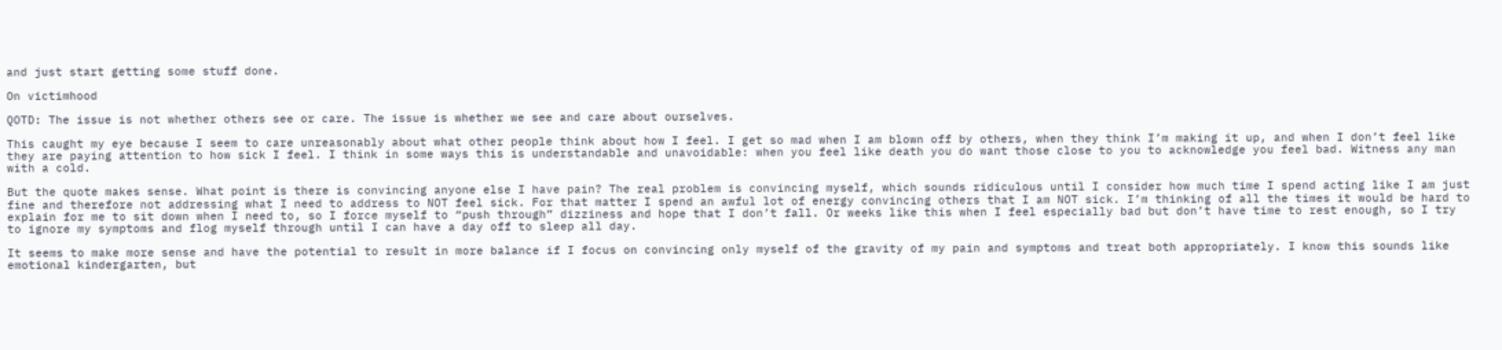and just start getting some stuff done.

On victimhood

QOTD: The issue is not whether others see or care. The issue is whether we see and care about ourselves.

This caught my eye because I seem to care unreasonably about what other people think about how I feel. I get so mad when I am blown off by others, when they think I’m making it up, and when I don’t feel like they are paying attention to how sick I feel. I think in some ways this is understandable and unavoidable: when you feel like death you do want those close to you to acknowledge you feel bad. Witness any man with a cold.

But the quote makes sense. What point is there is convincing anyone else I have pain? The real problem is convincing myself, which sounds ridiculous until I consider how much time I spend acting like I am just fine and therefore not addressing what I need to address to NOT feel sick. For that matter I spend an awful lot of energy convincing others that I am NOT sick. I’m thinking of all the times it would be hard to explain for me to sit down when I need to, so I force myself to “push through” dizziness and hope that I don’t fall. Or weeks like this when I feel especially bad but don’t have time to rest enough, so I try to ignore my symptoms and flog myself through until I can have a day off to sleep all day.

It seems to make more sense and have the potential to result in more balance if I focus on convincing only myself of the gravity of my pain and symptoms and treat both appropriately. I know this sounds like emotional kindergarten, but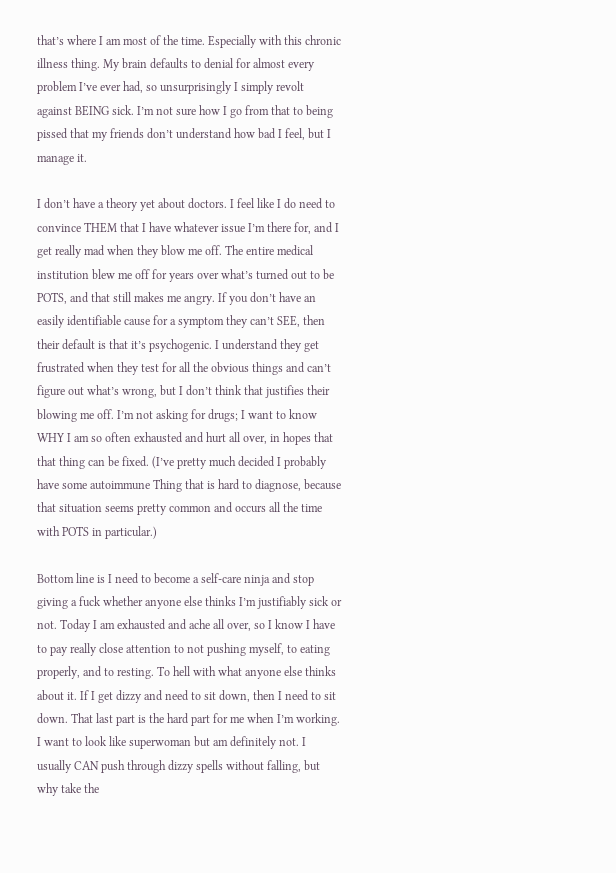that’s where I am most of the time. Especially with this chronic illness thing. My brain defaults to denial for almost every problem I’ve ever had, so unsurprisingly I simply revolt against BEING sick. I’m not sure how I go from that to being pissed that my friends don’t understand how bad I feel, but I manage it.

I don’t have a theory yet about doctors. I feel like I do need to convince THEM that I have whatever issue I’m there for, and I get really mad when they blow me off. The entire medical institution blew me off for years over what’s turned out to be POTS, and that still makes me angry. If you don’t have an easily identifiable cause for a symptom they can’t SEE, then their default is that it’s psychogenic. I understand they get frustrated when they test for all the obvious things and can’t figure out what’s wrong, but I don’t think that justifies their blowing me off. I’m not asking for drugs; I want to know WHY I am so often exhausted and hurt all over, in hopes that that thing can be fixed. (I’ve pretty much decided I probably have some autoimmune Thing that is hard to diagnose, because that situation seems pretty common and occurs all the time with POTS in particular.)

Bottom line is I need to become a self-care ninja and stop giving a fuck whether anyone else thinks I’m justifiably sick or not. Today I am exhausted and ache all over, so I know I have to pay really close attention to not pushing myself, to eating properly, and to resting. To hell with what anyone else thinks about it. If I get dizzy and need to sit down, then I need to sit down. That last part is the hard part for me when I’m working. I want to look like superwoman but am definitely not. I usually CAN push through dizzy spells without falling, but why take the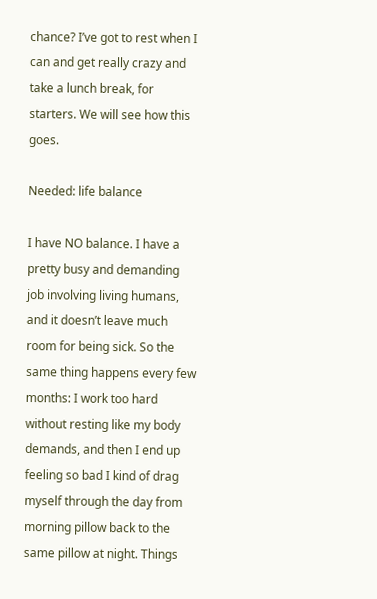chance? I’ve got to rest when I can and get really crazy and take a lunch break, for starters. We will see how this goes.

Needed: life balance

I have NO balance. I have a pretty busy and demanding job involving living humans, and it doesn’t leave much room for being sick. So the same thing happens every few months: I work too hard without resting like my body demands, and then I end up feeling so bad I kind of drag myself through the day from morning pillow back to the same pillow at night. Things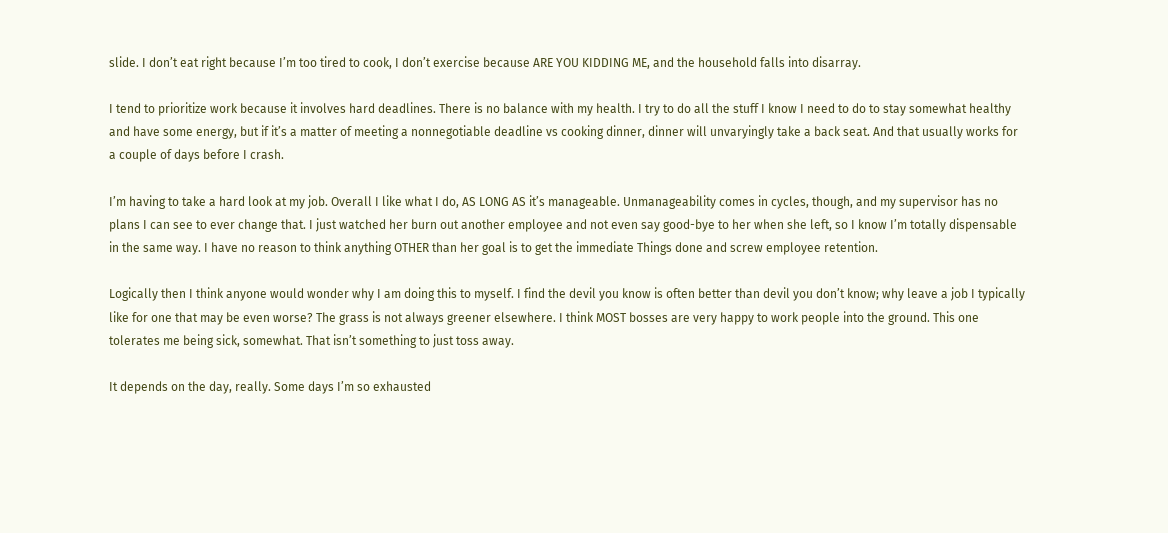slide. I don’t eat right because I’m too tired to cook, I don’t exercise because ARE YOU KIDDING ME, and the household falls into disarray.

I tend to prioritize work because it involves hard deadlines. There is no balance with my health. I try to do all the stuff I know I need to do to stay somewhat healthy and have some energy, but if it’s a matter of meeting a nonnegotiable deadline vs cooking dinner, dinner will unvaryingly take a back seat. And that usually works for a couple of days before I crash.

I’m having to take a hard look at my job. Overall I like what I do, AS LONG AS it’s manageable. Unmanageability comes in cycles, though, and my supervisor has no plans I can see to ever change that. I just watched her burn out another employee and not even say good-bye to her when she left, so I know I’m totally dispensable in the same way. I have no reason to think anything OTHER than her goal is to get the immediate Things done and screw employee retention.

Logically then I think anyone would wonder why I am doing this to myself. I find the devil you know is often better than devil you don’t know; why leave a job I typically like for one that may be even worse? The grass is not always greener elsewhere. I think MOST bosses are very happy to work people into the ground. This one tolerates me being sick, somewhat. That isn’t something to just toss away.

It depends on the day, really. Some days I’m so exhausted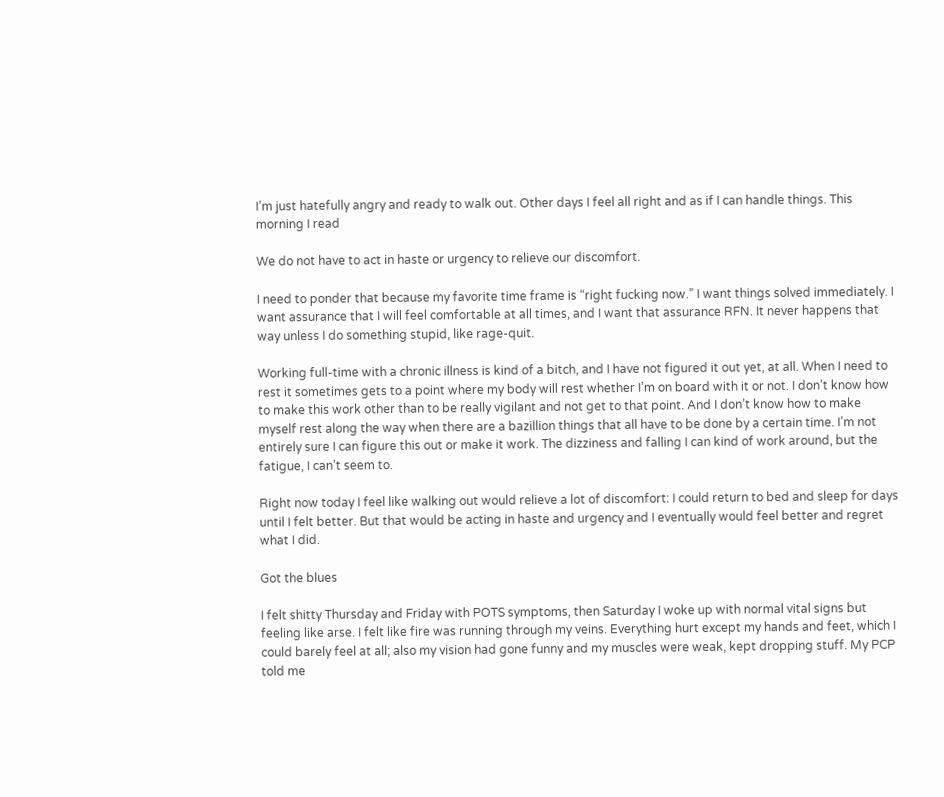I’m just hatefully angry and ready to walk out. Other days I feel all right and as if I can handle things. This morning I read

We do not have to act in haste or urgency to relieve our discomfort.

I need to ponder that because my favorite time frame is “right fucking now.” I want things solved immediately. I want assurance that I will feel comfortable at all times, and I want that assurance RFN. It never happens that way unless I do something stupid, like rage-quit.

Working full-time with a chronic illness is kind of a bitch, and I have not figured it out yet, at all. When I need to rest it sometimes gets to a point where my body will rest whether I’m on board with it or not. I don’t know how to make this work other than to be really vigilant and not get to that point. And I don’t know how to make myself rest along the way when there are a bazillion things that all have to be done by a certain time. I’m not entirely sure I can figure this out or make it work. The dizziness and falling I can kind of work around, but the fatigue, I can’t seem to.

Right now today I feel like walking out would relieve a lot of discomfort: I could return to bed and sleep for days until I felt better. But that would be acting in haste and urgency and I eventually would feel better and regret what I did.

Got the blues

I felt shitty Thursday and Friday with POTS symptoms, then Saturday I woke up with normal vital signs but feeling like arse. I felt like fire was running through my veins. Everything hurt except my hands and feet, which I could barely feel at all; also my vision had gone funny and my muscles were weak, kept dropping stuff. My PCP told me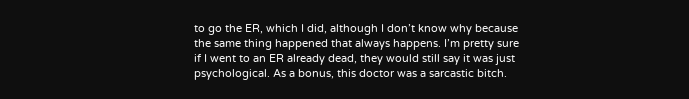to go the ER, which I did, although I don’t know why because the same thing happened that always happens. I’m pretty sure if I went to an ER already dead, they would still say it was just psychological. As a bonus, this doctor was a sarcastic bitch.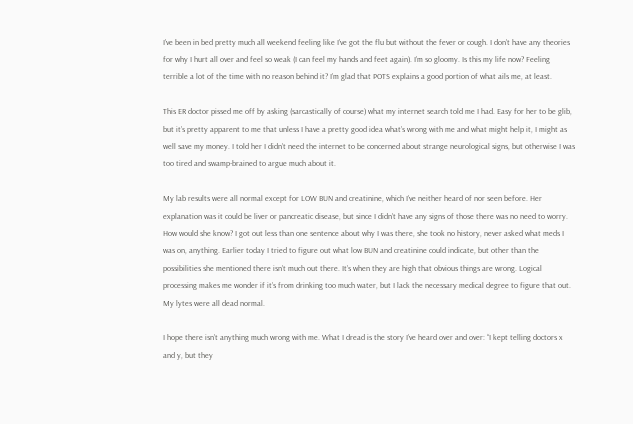I’ve been in bed pretty much all weekend feeling like I’ve got the flu but without the fever or cough. I don’t have any theories for why I hurt all over and feel so weak (I can feel my hands and feet again). I’m so gloomy. Is this my life now? Feeling terrible a lot of the time with no reason behind it? I’m glad that POTS explains a good portion of what ails me, at least.

This ER doctor pissed me off by asking (sarcastically of course) what my internet search told me I had. Easy for her to be glib, but it’s pretty apparent to me that unless I have a pretty good idea what’s wrong with me and what might help it, I might as well save my money. I told her I didn’t need the internet to be concerned about strange neurological signs, but otherwise I was too tired and swamp-brained to argue much about it.

My lab results were all normal except for LOW BUN and creatinine, which I’ve neither heard of nor seen before. Her explanation was it could be liver or pancreatic disease, but since I didn’t have any signs of those there was no need to worry. How would she know? I got out less than one sentence about why I was there, she took no history, never asked what meds I was on, anything. Earlier today I tried to figure out what low BUN and creatinine could indicate, but other than the possibilities she mentioned there isn’t much out there. It’s when they are high that obvious things are wrong. Logical processing makes me wonder if it’s from drinking too much water, but I lack the necessary medical degree to figure that out. My lytes were all dead normal.

I hope there isn’t anything much wrong with me. What I dread is the story I’ve heard over and over: “I kept telling doctors x and y, but they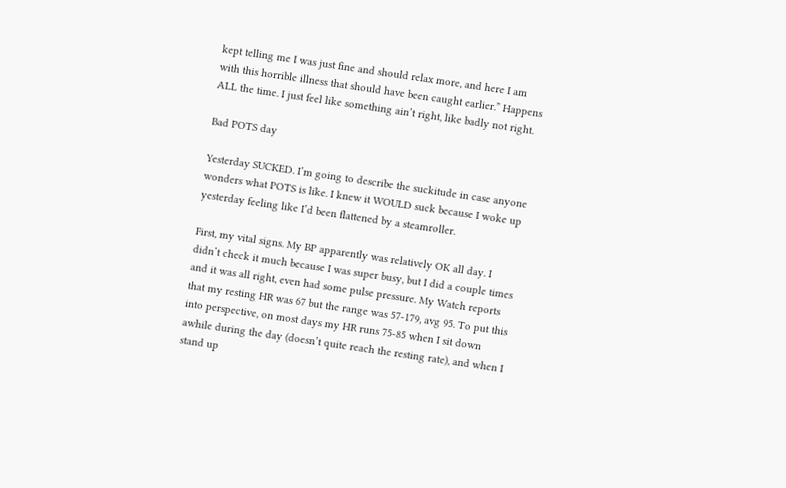kept telling me I was just fine and should relax more, and here I am with this horrible illness that should have been caught earlier.” Happens ALL the time. I just feel like something ain’t right, like badly not right.

Bad POTS day

Yesterday SUCKED. I’m going to describe the suckitude in case anyone wonders what POTS is like. I knew it WOULD suck because I woke up yesterday feeling like I’d been flattened by a steamroller.

First, my vital signs. My BP apparently was relatively OK all day. I didn’t check it much because I was super busy, but I did a couple times and it was all right, even had some pulse pressure. My Watch reports that my resting HR was 67 but the range was 57-179, avg 95. To put this into perspective, on most days my HR runs 75-85 when I sit down awhile during the day (doesn’t quite reach the resting rate), and when I stand up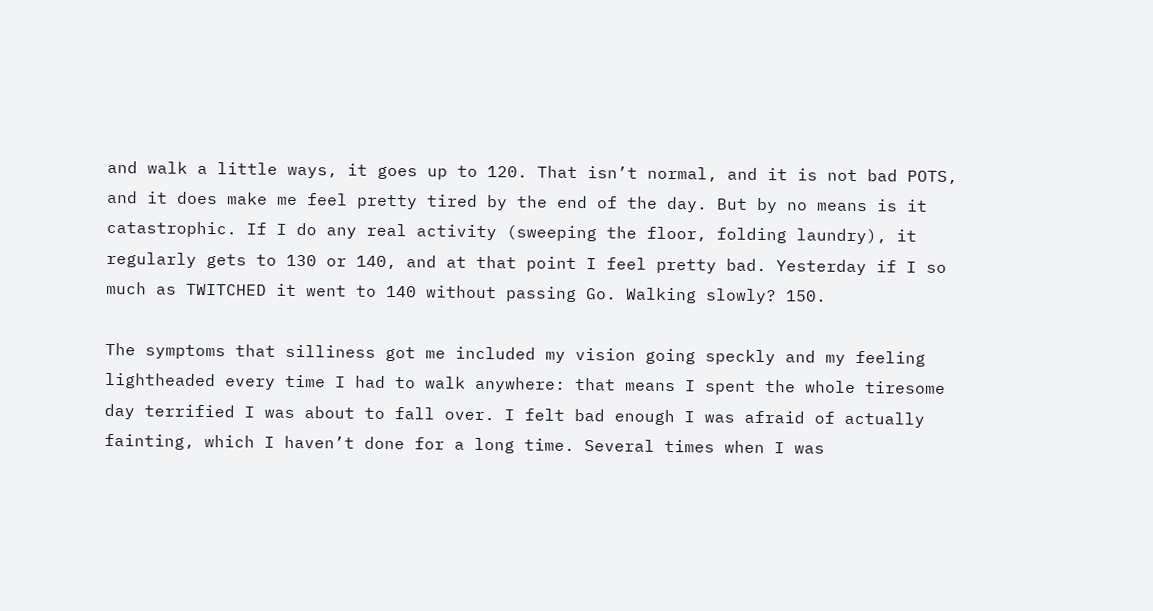and walk a little ways, it goes up to 120. That isn’t normal, and it is not bad POTS, and it does make me feel pretty tired by the end of the day. But by no means is it catastrophic. If I do any real activity (sweeping the floor, folding laundry), it regularly gets to 130 or 140, and at that point I feel pretty bad. Yesterday if I so much as TWITCHED it went to 140 without passing Go. Walking slowly? 150.

The symptoms that silliness got me included my vision going speckly and my feeling lightheaded every time I had to walk anywhere: that means I spent the whole tiresome day terrified I was about to fall over. I felt bad enough I was afraid of actually fainting, which I haven’t done for a long time. Several times when I was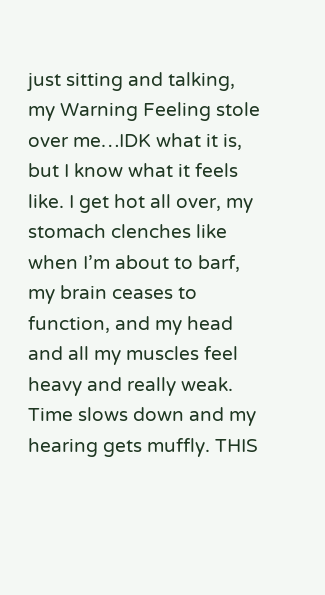just sitting and talking, my Warning Feeling stole over me…IDK what it is, but I know what it feels like. I get hot all over, my stomach clenches like when I’m about to barf, my brain ceases to function, and my head and all my muscles feel heavy and really weak. Time slows down and my hearing gets muffly. THIS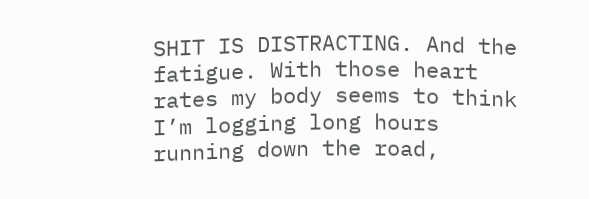SHIT IS DISTRACTING. And the fatigue. With those heart rates my body seems to think I’m logging long hours running down the road,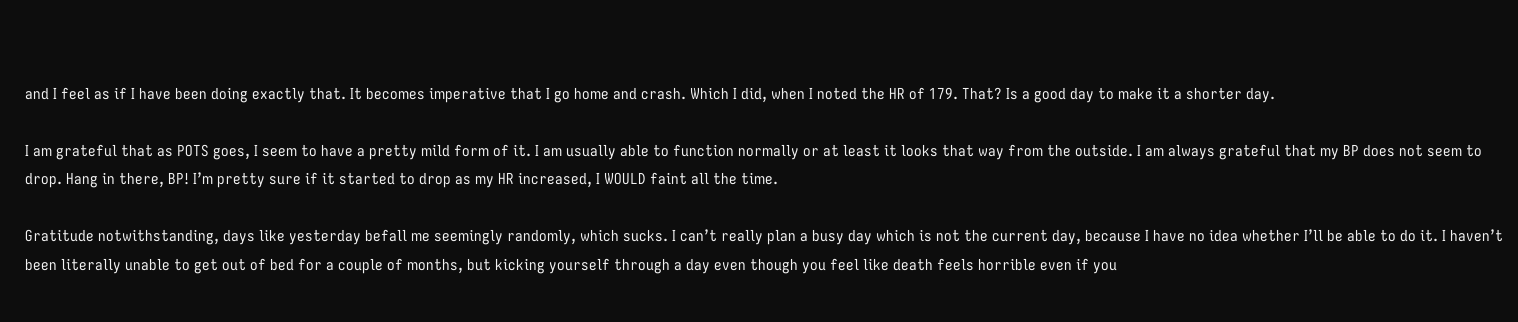and I feel as if I have been doing exactly that. It becomes imperative that I go home and crash. Which I did, when I noted the HR of 179. That? Is a good day to make it a shorter day.

I am grateful that as POTS goes, I seem to have a pretty mild form of it. I am usually able to function normally or at least it looks that way from the outside. I am always grateful that my BP does not seem to drop. Hang in there, BP! I’m pretty sure if it started to drop as my HR increased, I WOULD faint all the time.

Gratitude notwithstanding, days like yesterday befall me seemingly randomly, which sucks. I can’t really plan a busy day which is not the current day, because I have no idea whether I’ll be able to do it. I haven’t been literally unable to get out of bed for a couple of months, but kicking yourself through a day even though you feel like death feels horrible even if you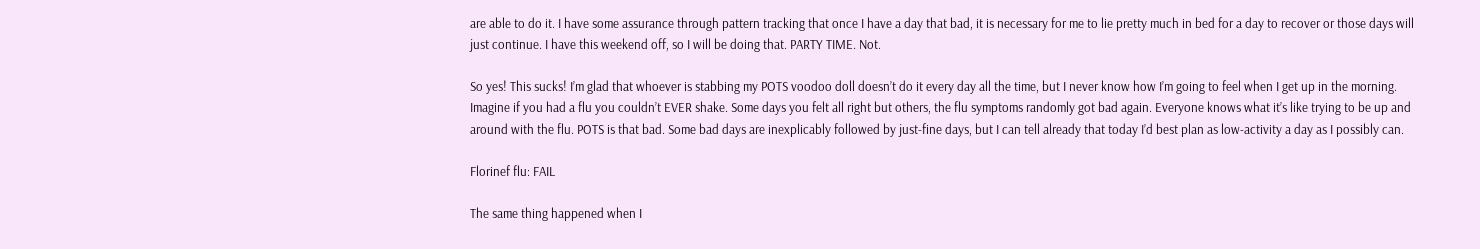are able to do it. I have some assurance through pattern tracking that once I have a day that bad, it is necessary for me to lie pretty much in bed for a day to recover or those days will just continue. I have this weekend off, so I will be doing that. PARTY TIME. Not.

So yes! This sucks! I’m glad that whoever is stabbing my POTS voodoo doll doesn’t do it every day all the time, but I never know how I’m going to feel when I get up in the morning. Imagine if you had a flu you couldn’t EVER shake. Some days you felt all right but others, the flu symptoms randomly got bad again. Everyone knows what it’s like trying to be up and around with the flu. POTS is that bad. Some bad days are inexplicably followed by just-fine days, but I can tell already that today I’d best plan as low-activity a day as I possibly can.

Florinef flu: FAIL

The same thing happened when I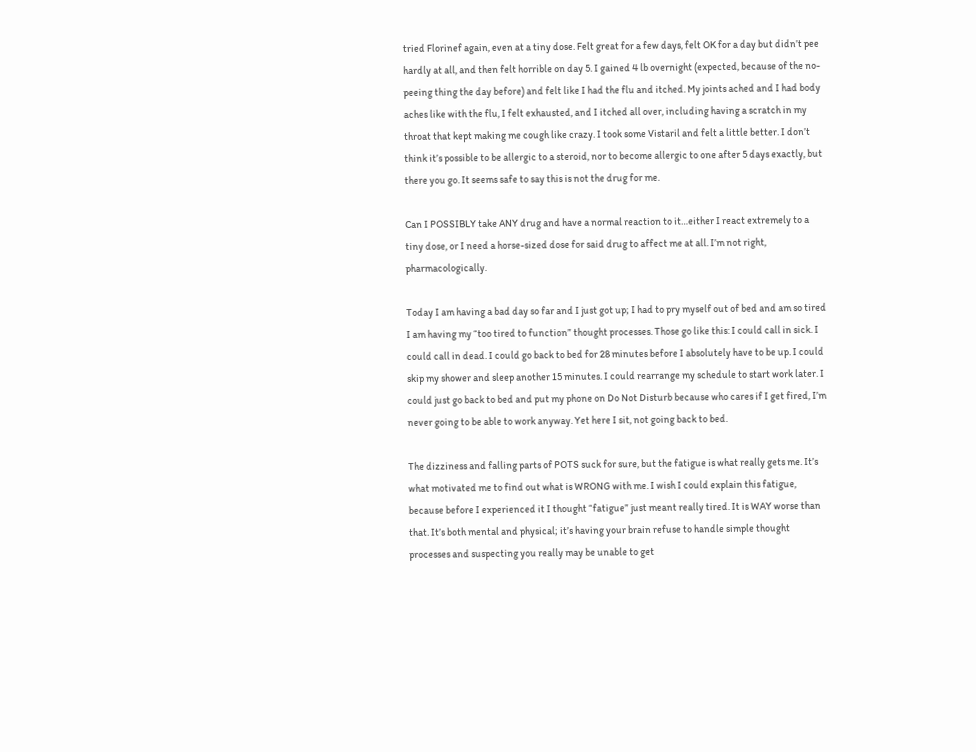tried Florinef again, even at a tiny dose. Felt great for a few days, felt OK for a day but didn’t pee hardly at all, and then felt horrible on day 5. I gained 4 lb overnight (expected, because of the no-peeing thing the day before) and felt like I had the flu and itched. My joints ached and I had body aches like with the flu, I felt exhausted, and I itched all over, including having a scratch in my throat that kept making me cough like crazy. I took some Vistaril and felt a little better. I don’t think it’s possible to be allergic to a steroid, nor to become allergic to one after 5 days exactly, but there you go. It seems safe to say this is not the drug for me.

Can I POSSIBLY take ANY drug and have a normal reaction to it…either I react extremely to a tiny dose, or I need a horse-sized dose for said drug to affect me at all. I’m not right, pharmacologically.

Today I am having a bad day so far and I just got up; I had to pry myself out of bed and am so tired I am having my “too tired to function” thought processes. Those go like this: I could call in sick. I could call in dead. I could go back to bed for 28 minutes before I absolutely have to be up. I could skip my shower and sleep another 15 minutes. I could rearrange my schedule to start work later. I could just go back to bed and put my phone on Do Not Disturb because who cares if I get fired, I’m never going to be able to work anyway. Yet here I sit, not going back to bed.

The dizziness and falling parts of POTS suck for sure, but the fatigue is what really gets me. It’s what motivated me to find out what is WRONG with me. I wish I could explain this fatigue, because before I experienced it I thought “fatigue” just meant really tired. It is WAY worse than that. It’s both mental and physical; it’s having your brain refuse to handle simple thought processes and suspecting you really may be unable to get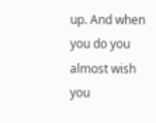up. And when you do you almost wish you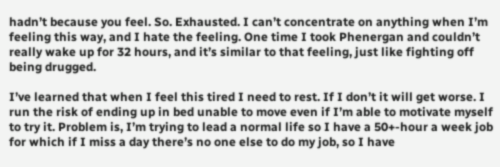hadn’t because you feel. So. Exhausted. I can’t concentrate on anything when I’m feeling this way, and I hate the feeling. One time I took Phenergan and couldn’t really wake up for 32 hours, and it’s similar to that feeling, just like fighting off being drugged.

I’ve learned that when I feel this tired I need to rest. If I don’t it will get worse. I run the risk of ending up in bed unable to move even if I’m able to motivate myself to try it. Problem is, I’m trying to lead a normal life so I have a 50+-hour a week job for which if I miss a day there’s no one else to do my job, so I have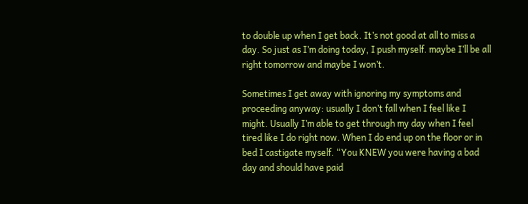to double up when I get back. It’s not good at all to miss a day. So just as I’m doing today, I push myself. maybe I’ll be all right tomorrow and maybe I won’t.

Sometimes I get away with ignoring my symptoms and proceeding anyway: usually I don’t fall when I feel like I might. Usually I’m able to get through my day when I feel tired like I do right now. When I do end up on the floor or in bed I castigate myself. “You KNEW you were having a bad day and should have paid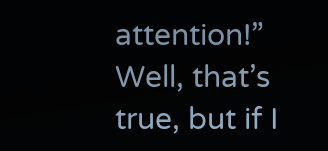attention!” Well, that’s true, but if I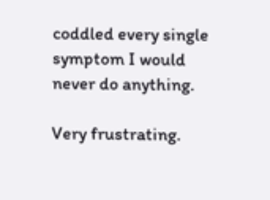coddled every single symptom I would never do anything.

Very frustrating.